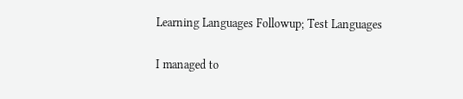Learning Languages Followup; Test Languages

I managed to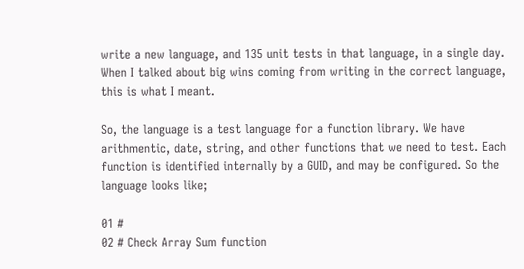write a new language, and 135 unit tests in that language, in a single day. When I talked about big wins coming from writing in the correct language, this is what I meant.

So, the language is a test language for a function library. We have arithmentic, date, string, and other functions that we need to test. Each function is identified internally by a GUID, and may be configured. So the language looks like;

01 #
02 # Check Array Sum function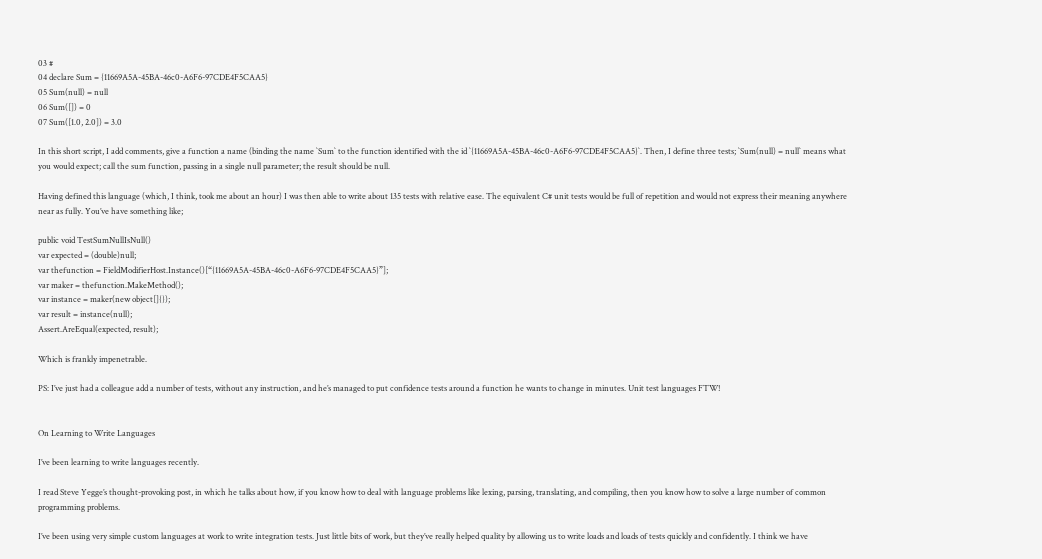03 #
04 declare Sum = {11669A5A-45BA-46c0-A6F6-97CDE4F5CAA5}
05 Sum(null) = null
06 Sum([]) = 0
07 Sum([1.0, 2.0]) = 3.0

In this short script, I add comments, give a function a name (binding the name `Sum` to the function identified with the id `{11669A5A-45BA-46c0-A6F6-97CDE4F5CAA5}`. Then, I define three tests; `Sum(null) = null` means what you would expect; call the sum function, passing in a single null parameter; the result should be null.

Having defined this language (which, I think, took me about an hour) I was then able to write about 135 tests with relative ease. The equivalent C# unit tests would be full of repetition and would not express their meaning anywhere near as fully. You’ve have something like;

public void TestSumNullIsNull()
var expected = (double)null;
var thefunction = FieldModifierHost.Instance()[“{11669A5A-45BA-46c0-A6F6-97CDE4F5CAA5}”];
var maker = thefunction.MakeMethod();
var instance = maker(new object[]{});
var result = instance(null);
Assert.AreEqual(expected, result);

Which is frankly impenetrable.

PS: I’ve just had a colleague add a number of tests, without any instruction, and he’s managed to put confidence tests around a function he wants to change in minutes. Unit test languages FTW!


On Learning to Write Languages

I’ve been learning to write languages recently.

I read Steve Yegge’s thought-provoking post, in which he talks about how, if you know how to deal with language problems like lexing, parsing, translating, and compiling, then you know how to solve a large number of common programming problems.

I’ve been using very simple custom languages at work to write integration tests. Just little bits of work, but they’ve really helped quality by allowing us to write loads and loads of tests quickly and confidently. I think we have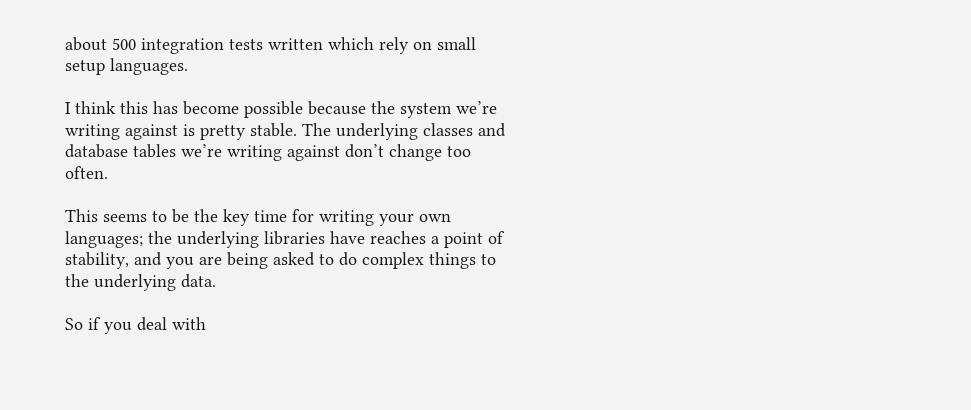about 500 integration tests written which rely on small setup languages.

I think this has become possible because the system we’re writing against is pretty stable. The underlying classes and database tables we’re writing against don’t change too often.

This seems to be the key time for writing your own languages; the underlying libraries have reaches a point of stability, and you are being asked to do complex things to the underlying data.

So if you deal with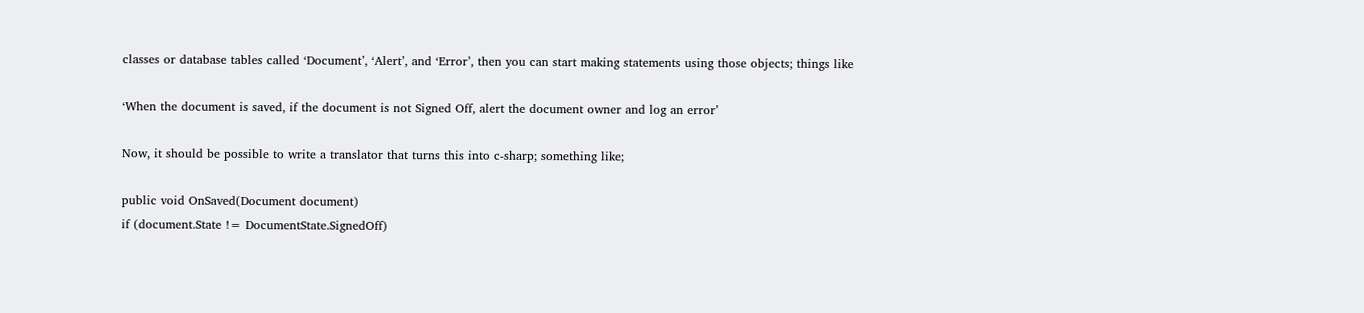classes or database tables called ‘Document’, ‘Alert’, and ‘Error’, then you can start making statements using those objects; things like

‘When the document is saved, if the document is not Signed Off, alert the document owner and log an error’

Now, it should be possible to write a translator that turns this into c-sharp; something like;

public void OnSaved(Document document)
if (document.State != DocumentState.SignedOff)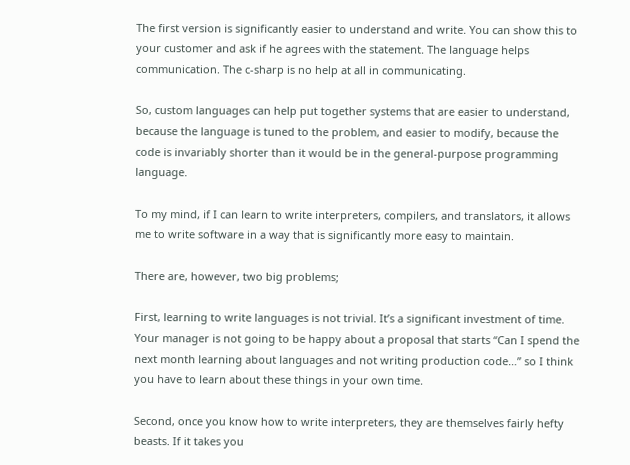The first version is significantly easier to understand and write. You can show this to your customer and ask if he agrees with the statement. The language helps communication. The c-sharp is no help at all in communicating.

So, custom languages can help put together systems that are easier to understand, because the language is tuned to the problem, and easier to modify, because the code is invariably shorter than it would be in the general-purpose programming language.

To my mind, if I can learn to write interpreters, compilers, and translators, it allows me to write software in a way that is significantly more easy to maintain.

There are, however, two big problems;

First, learning to write languages is not trivial. It’s a significant investment of time. Your manager is not going to be happy about a proposal that starts “Can I spend the next month learning about languages and not writing production code…” so I think you have to learn about these things in your own time.

Second, once you know how to write interpreters, they are themselves fairly hefty beasts. If it takes you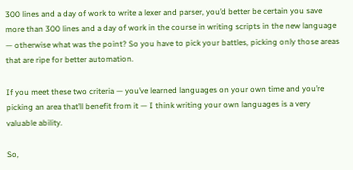300 lines and a day of work to write a lexer and parser, you’d better be certain you save more than 300 lines and a day of work in the course in writing scripts in the new language — otherwise what was the point? So you have to pick your battles, picking only those areas that are ripe for better automation.

If you meet these two criteria — you’ve learned languages on your own time and you’re picking an area that’ll benefit from it — I think writing your own languages is a very valuable ability.

So,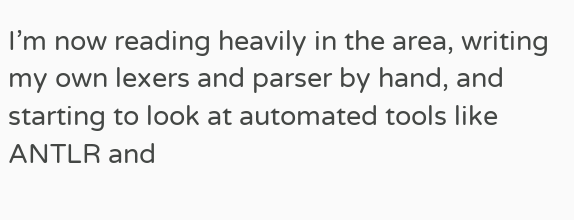I’m now reading heavily in the area, writing my own lexers and parser by hand, and starting to look at automated tools like ANTLR and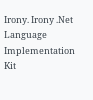Irony. Irony .Net Language Implementation Kit